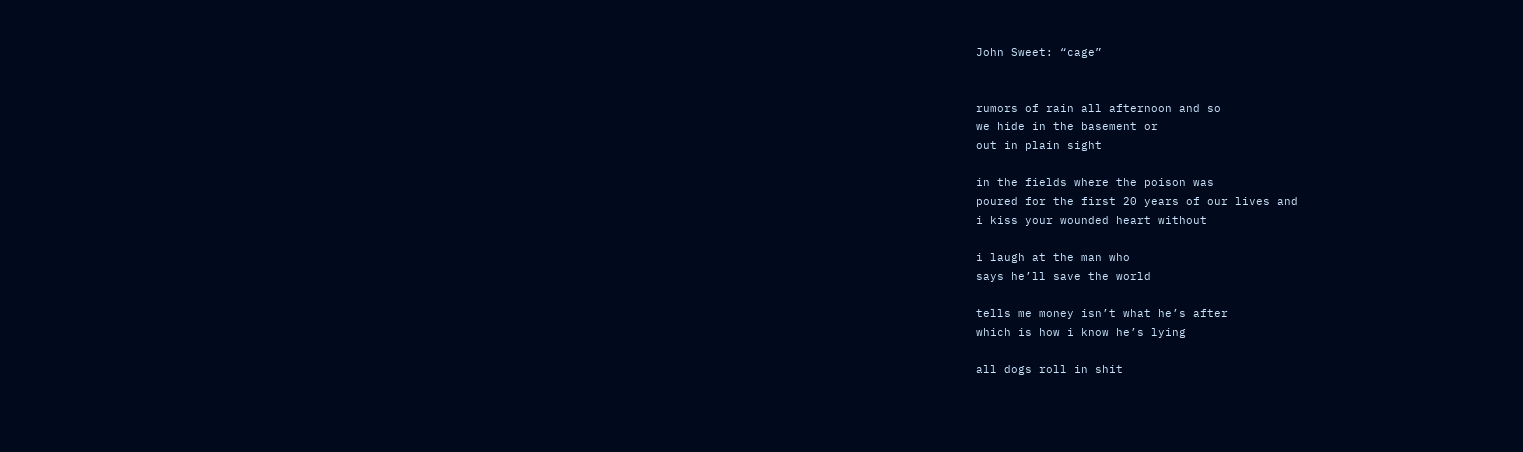John Sweet: “cage”


rumors of rain all afternoon and so
we hide in the basement or
out in plain sight

in the fields where the poison was
poured for the first 20 years of our lives and
i kiss your wounded heart without

i laugh at the man who
says he’ll save the world

tells me money isn’t what he’s after
which is how i know he’s lying

all dogs roll in shit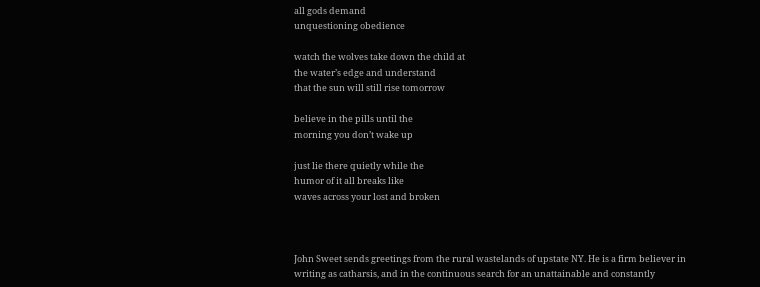all gods demand
unquestioning obedience

watch the wolves take down the child at
the water’s edge and understand
that the sun will still rise tomorrow

believe in the pills until the
morning you don’t wake up

just lie there quietly while the
humor of it all breaks like
waves across your lost and broken



John Sweet sends greetings from the rural wastelands of upstate NY. He is a firm believer in writing as catharsis, and in the continuous search for an unattainable and constantly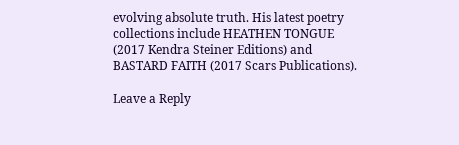evolving absolute truth. His latest poetry collections include HEATHEN TONGUE (2017 Kendra Steiner Editions) and BASTARD FAITH (2017 Scars Publications).

Leave a Reply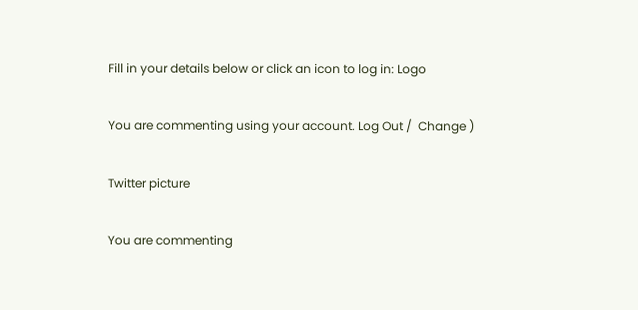Fill in your details below or click an icon to log in: Logo

You are commenting using your account. Log Out /  Change )

Twitter picture

You are commenting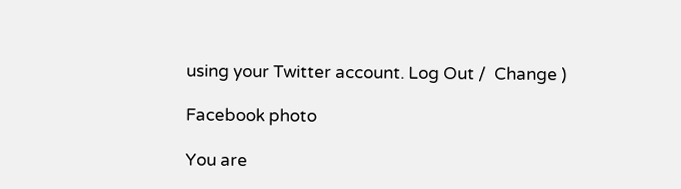using your Twitter account. Log Out /  Change )

Facebook photo

You are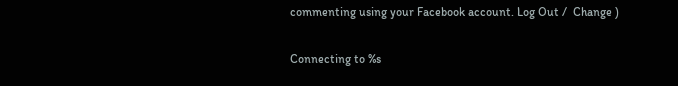commenting using your Facebook account. Log Out /  Change )

Connecting to %s